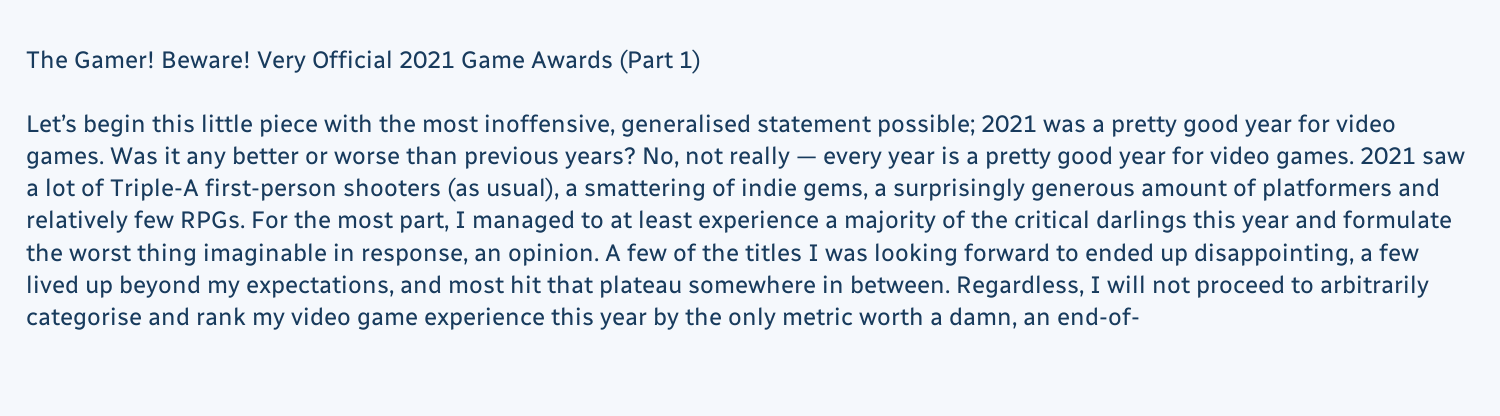The Gamer! Beware! Very Official 2021 Game Awards (Part 1)

Let’s begin this little piece with the most inoffensive, generalised statement possible; 2021 was a pretty good year for video games. Was it any better or worse than previous years? No, not really — every year is a pretty good year for video games. 2021 saw a lot of Triple-A first-person shooters (as usual), a smattering of indie gems, a surprisingly generous amount of platformers and relatively few RPGs. For the most part, I managed to at least experience a majority of the critical darlings this year and formulate the worst thing imaginable in response, an opinion. A few of the titles I was looking forward to ended up disappointing, a few lived up beyond my expectations, and most hit that plateau somewhere in between. Regardless, I will not proceed to arbitrarily categorise and rank my video game experience this year by the only metric worth a damn, an end-of-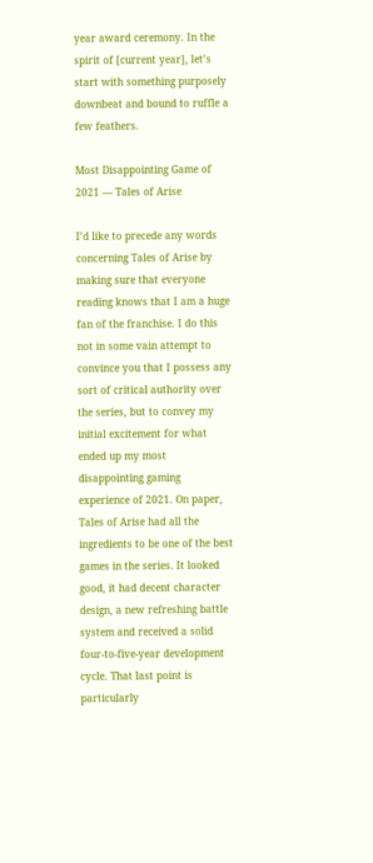year award ceremony. In the spirit of [current year], let’s start with something purposely downbeat and bound to ruffle a few feathers.

Most Disappointing Game of 2021 — Tales of Arise

I’d like to precede any words concerning Tales of Arise by making sure that everyone reading knows that I am a huge fan of the franchise. I do this not in some vain attempt to convince you that I possess any sort of critical authority over the series, but to convey my initial excitement for what ended up my most disappointing gaming experience of 2021. On paper, Tales of Arise had all the ingredients to be one of the best games in the series. It looked good, it had decent character design, a new refreshing battle system and received a solid four-to-five-year development cycle. That last point is particularly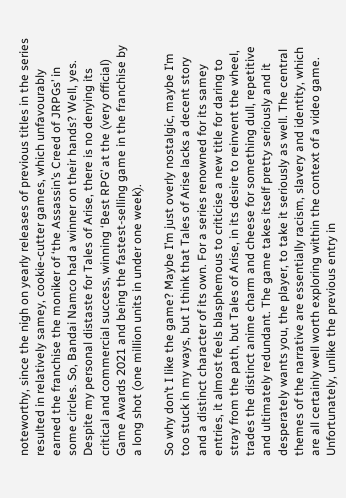noteworthy, since the nigh on yearly releases of previous titles in the series resulted in relatively samey, cookie-cutter games, which unfavourably earned the franchise the moniker of ‘the Assassin’s Creed of JRPGs’ in some circles. So, Bandai Namco had a winner on their hands? Well, yes. Despite my personal distaste for Tales of Arise, there is no denying its critical and commercial success, winning ‘Best RPG’ at the (very official) Game Awards 2021 and being the fastest-selling game in the franchise by a long shot (one million units in under one week).

So why don’t I like the game? Maybe I’m just overly nostalgic, maybe I’m too stuck in my ways, but I think that Tales of Arise lacks a decent story and a distinct character of its own. For a series renowned for its samey entries, it almost feels blasphemous to criticise a new title for daring to stray from the path, but Tales of Arise, in its desire to reinvent the wheel, trades the distinct anime charm and cheese for something dull, repetitive and ultimately redundant. The game takes itself pretty seriously and it desperately wants you, the player, to take it seriously as well. The central themes of the narrative are essentially racism, slavery and identity, which are all certainly well worth exploring within the context of a video game. Unfortunately, unlike the previous entry in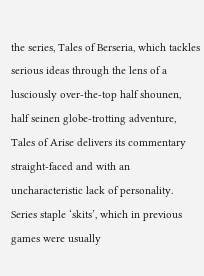the series, Tales of Berseria, which tackles serious ideas through the lens of a lusciously over-the-top half shounen, half seinen globe-trotting adventure, Tales of Arise delivers its commentary straight-faced and with an uncharacteristic lack of personality. Series staple ‘skits’, which in previous games were usually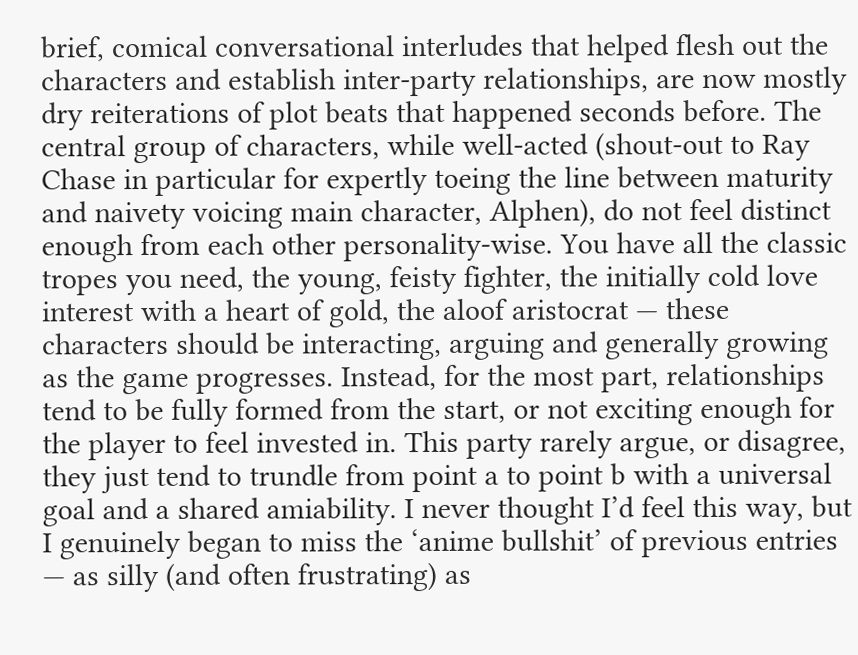brief, comical conversational interludes that helped flesh out the characters and establish inter-party relationships, are now mostly dry reiterations of plot beats that happened seconds before. The central group of characters, while well-acted (shout-out to Ray Chase in particular for expertly toeing the line between maturity and naivety voicing main character, Alphen), do not feel distinct enough from each other personality-wise. You have all the classic tropes you need, the young, feisty fighter, the initially cold love interest with a heart of gold, the aloof aristocrat — these characters should be interacting, arguing and generally growing as the game progresses. Instead, for the most part, relationships tend to be fully formed from the start, or not exciting enough for the player to feel invested in. This party rarely argue, or disagree, they just tend to trundle from point a to point b with a universal goal and a shared amiability. I never thought I’d feel this way, but I genuinely began to miss the ‘anime bullshit’ of previous entries — as silly (and often frustrating) as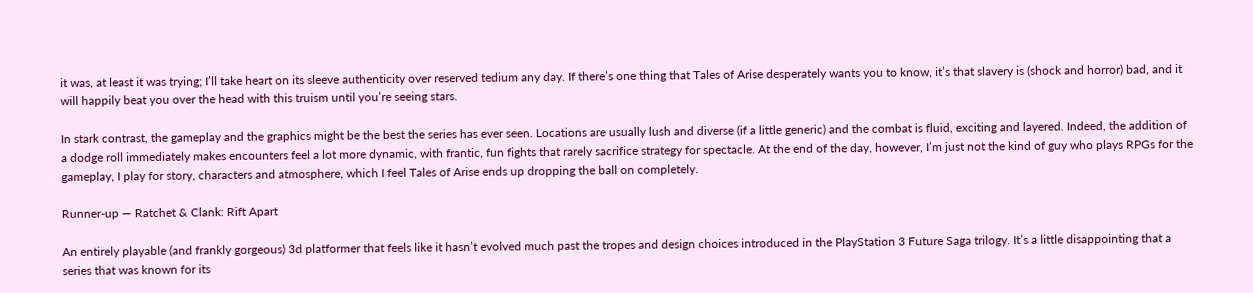it was, at least it was trying; I’ll take heart on its sleeve authenticity over reserved tedium any day. If there’s one thing that Tales of Arise desperately wants you to know, it’s that slavery is (shock and horror) bad, and it will happily beat you over the head with this truism until you’re seeing stars.

In stark contrast, the gameplay and the graphics might be the best the series has ever seen. Locations are usually lush and diverse (if a little generic) and the combat is fluid, exciting and layered. Indeed, the addition of a dodge roll immediately makes encounters feel a lot more dynamic, with frantic, fun fights that rarely sacrifice strategy for spectacle. At the end of the day, however, I’m just not the kind of guy who plays RPGs for the gameplay, I play for story, characters and atmosphere, which I feel Tales of Arise ends up dropping the ball on completely.

Runner-up — Ratchet & Clank: Rift Apart

An entirely playable (and frankly gorgeous) 3d platformer that feels like it hasn’t evolved much past the tropes and design choices introduced in the PlayStation 3 Future Saga trilogy. It’s a little disappointing that a series that was known for its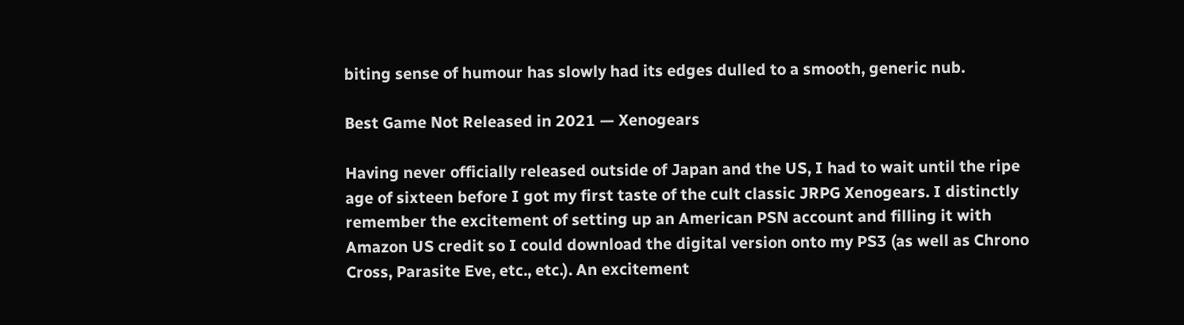biting sense of humour has slowly had its edges dulled to a smooth, generic nub.

Best Game Not Released in 2021 — Xenogears

Having never officially released outside of Japan and the US, I had to wait until the ripe age of sixteen before I got my first taste of the cult classic JRPG Xenogears. I distinctly remember the excitement of setting up an American PSN account and filling it with Amazon US credit so I could download the digital version onto my PS3 (as well as Chrono Cross, Parasite Eve, etc., etc.). An excitement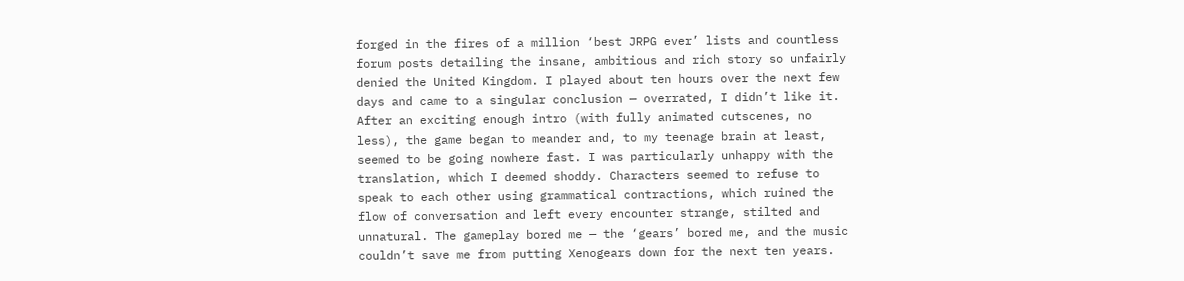forged in the fires of a million ‘best JRPG ever’ lists and countless forum posts detailing the insane, ambitious and rich story so unfairly denied the United Kingdom. I played about ten hours over the next few days and came to a singular conclusion — overrated, I didn’t like it. After an exciting enough intro (with fully animated cutscenes, no less), the game began to meander and, to my teenage brain at least, seemed to be going nowhere fast. I was particularly unhappy with the translation, which I deemed shoddy. Characters seemed to refuse to speak to each other using grammatical contractions, which ruined the flow of conversation and left every encounter strange, stilted and unnatural. The gameplay bored me — the ‘gears’ bored me, and the music couldn’t save me from putting Xenogears down for the next ten years.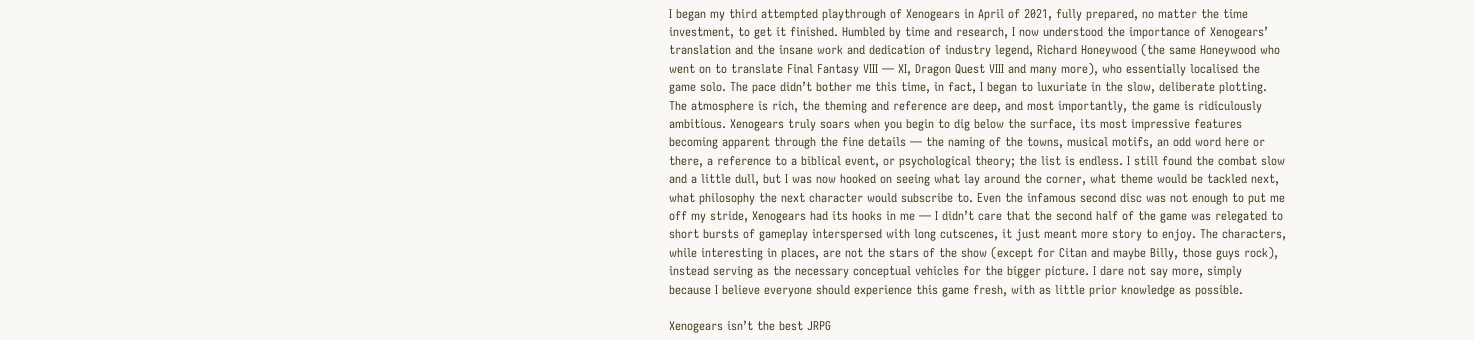I began my third attempted playthrough of Xenogears in April of 2021, fully prepared, no matter the time investment, to get it finished. Humbled by time and research, I now understood the importance of Xenogears’ translation and the insane work and dedication of industry legend, Richard Honeywood (the same Honeywood who went on to translate Final Fantasy VIII — XI, Dragon Quest VIII and many more), who essentially localised the game solo. The pace didn’t bother me this time, in fact, I began to luxuriate in the slow, deliberate plotting. The atmosphere is rich, the theming and reference are deep, and most importantly, the game is ridiculously ambitious. Xenogears truly soars when you begin to dig below the surface, its most impressive features becoming apparent through the fine details — the naming of the towns, musical motifs, an odd word here or there, a reference to a biblical event, or psychological theory; the list is endless. I still found the combat slow and a little dull, but I was now hooked on seeing what lay around the corner, what theme would be tackled next, what philosophy the next character would subscribe to. Even the infamous second disc was not enough to put me off my stride, Xenogears had its hooks in me — I didn’t care that the second half of the game was relegated to short bursts of gameplay interspersed with long cutscenes, it just meant more story to enjoy. The characters, while interesting in places, are not the stars of the show (except for Citan and maybe Billy, those guys rock), instead serving as the necessary conceptual vehicles for the bigger picture. I dare not say more, simply because I believe everyone should experience this game fresh, with as little prior knowledge as possible.

Xenogears isn’t the best JRPG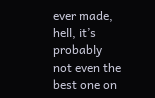ever made, hell, it’s probably not even the best one on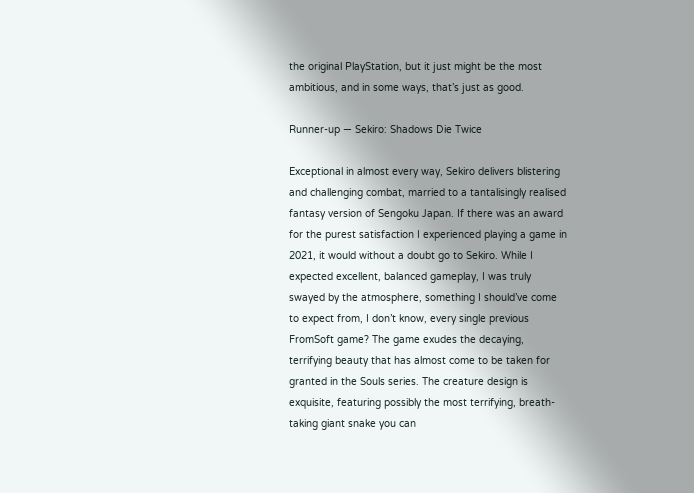the original PlayStation, but it just might be the most ambitious, and in some ways, that’s just as good.

Runner-up — Sekiro: Shadows Die Twice

Exceptional in almost every way, Sekiro delivers blistering and challenging combat, married to a tantalisingly realised fantasy version of Sengoku Japan. If there was an award for the purest satisfaction I experienced playing a game in 2021, it would without a doubt go to Sekiro. While I expected excellent, balanced gameplay, I was truly swayed by the atmosphere, something I should’ve come to expect from, I don’t know, every single previous FromSoft game? The game exudes the decaying, terrifying beauty that has almost come to be taken for granted in the Souls series. The creature design is exquisite, featuring possibly the most terrifying, breath-taking giant snake you can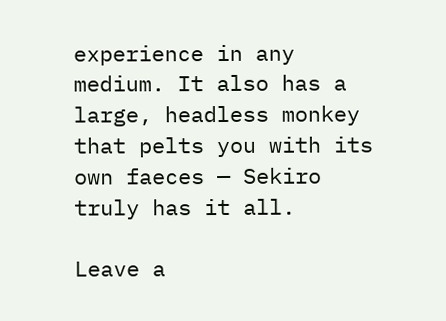experience in any medium. It also has a large, headless monkey that pelts you with its own faeces — Sekiro truly has it all.

Leave a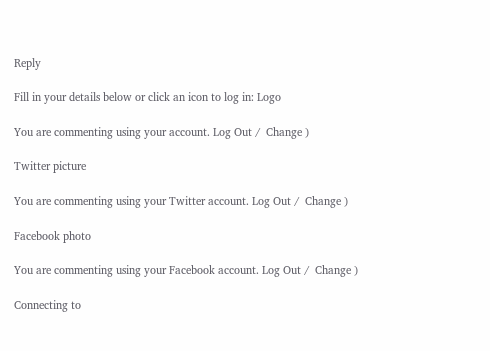Reply

Fill in your details below or click an icon to log in: Logo

You are commenting using your account. Log Out /  Change )

Twitter picture

You are commenting using your Twitter account. Log Out /  Change )

Facebook photo

You are commenting using your Facebook account. Log Out /  Change )

Connecting to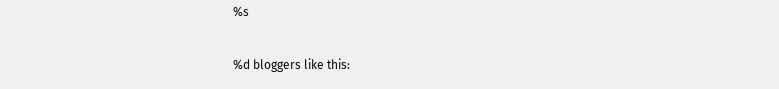%s

%d bloggers like this: